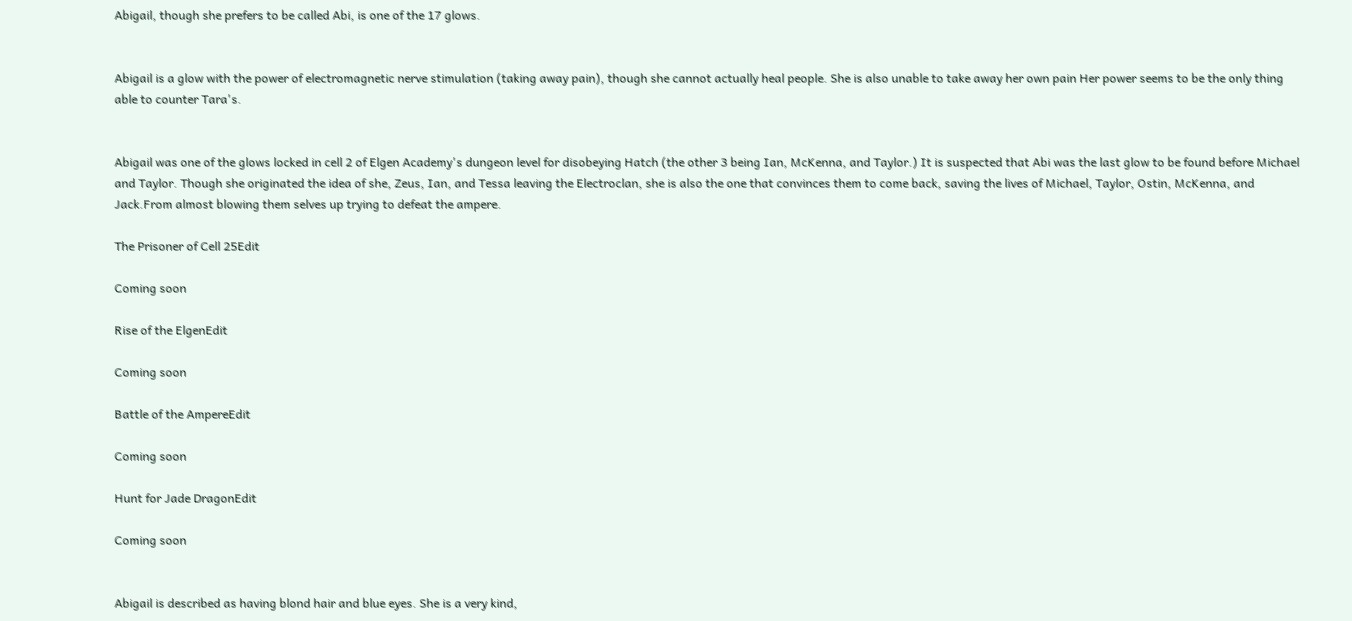Abigail, though she prefers to be called Abi, is one of the 17 glows.


Abigail is a glow with the power of electromagnetic nerve stimulation (taking away pain), though she cannot actually heal people. She is also unable to take away her own pain Her power seems to be the only thing able to counter Tara's.


Abigail was one of the glows locked in cell 2 of Elgen Academy's dungeon level for disobeying Hatch (the other 3 being Ian, McKenna, and Taylor.) It is suspected that Abi was the last glow to be found before Michael and Taylor. Though she originated the idea of she, Zeus, Ian, and Tessa leaving the Electroclan, she is also the one that convinces them to come back, saving the lives of Michael, Taylor, Ostin, McKenna, and Jack.From almost blowing them selves up trying to defeat the ampere.

The Prisoner of Cell 25Edit

Coming soon

Rise of the ElgenEdit

Coming soon

Battle of the AmpereEdit

Coming soon

Hunt for Jade DragonEdit

Coming soon


Abigail is described as having blond hair and blue eyes. She is a very kind,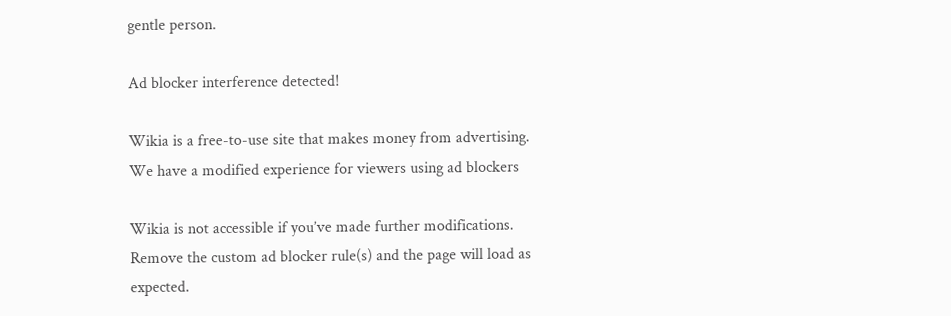gentle person.

Ad blocker interference detected!

Wikia is a free-to-use site that makes money from advertising. We have a modified experience for viewers using ad blockers

Wikia is not accessible if you’ve made further modifications. Remove the custom ad blocker rule(s) and the page will load as expected.